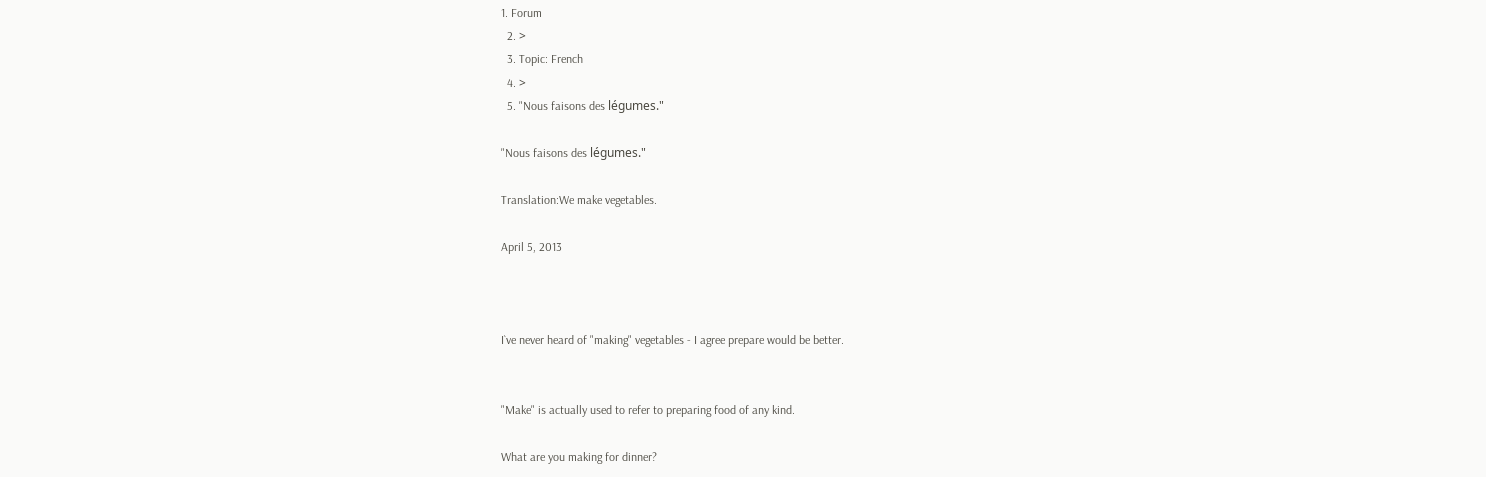1. Forum
  2. >
  3. Topic: French
  4. >
  5. "Nous faisons des légumes."

"Nous faisons des légumes."

Translation:We make vegetables.

April 5, 2013



I`ve never heard of "making" vegetables - I agree prepare would be better.


"Make" is actually used to refer to preparing food of any kind.

What are you making for dinner?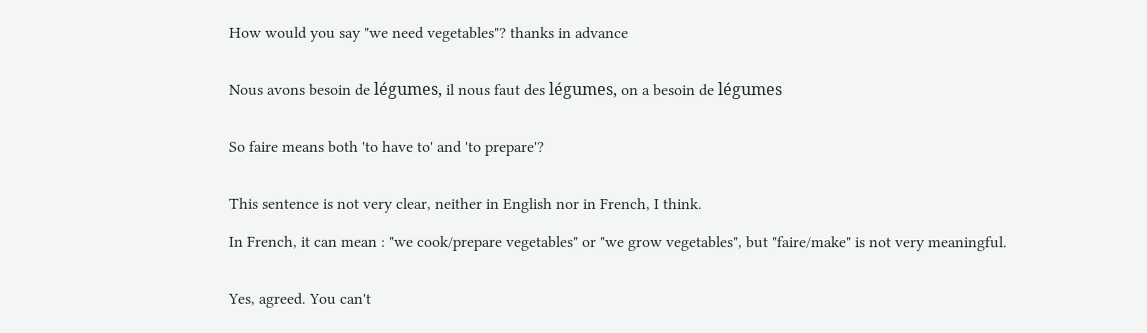How would you say "we need vegetables"? thanks in advance


Nous avons besoin de légumes, il nous faut des légumes, on a besoin de légumes


So faire means both 'to have to' and 'to prepare'?


This sentence is not very clear, neither in English nor in French, I think.

In French, it can mean : "we cook/prepare vegetables" or "we grow vegetables", but "faire/make" is not very meaningful.


Yes, agreed. You can't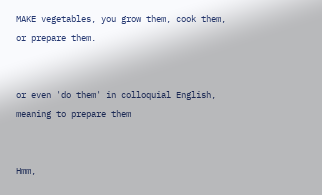MAKE vegetables, you grow them, cook them, or prepare them.


or even 'do them' in colloquial English, meaning to prepare them


Hmm,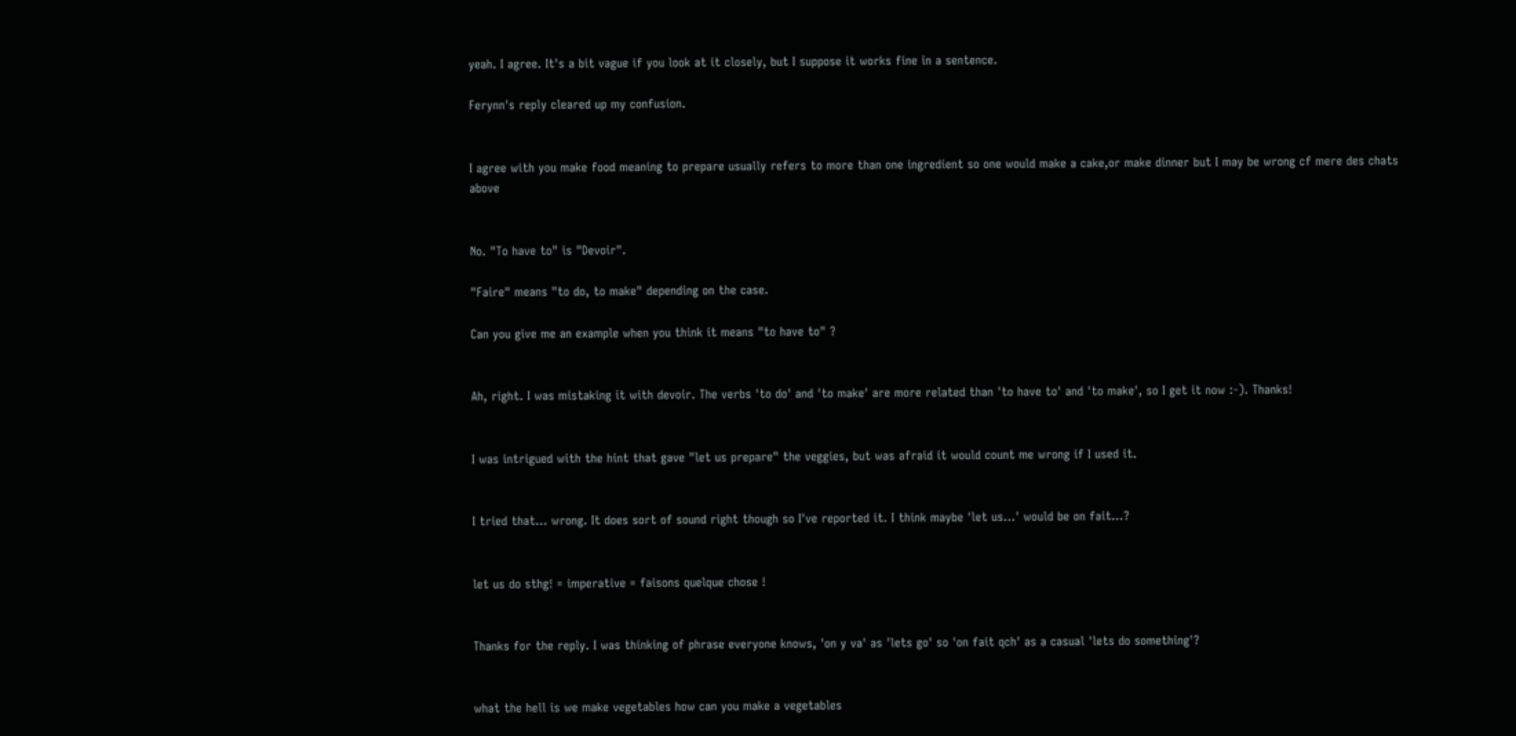yeah. I agree. It's a bit vague if you look at it closely, but I suppose it works fine in a sentence.

Ferynn's reply cleared up my confusion.


I agree with you make food meaning to prepare usually refers to more than one ingredient so one would make a cake,or make dinner but I may be wrong cf mere des chats above


No. "To have to" is "Devoir".

"Faire" means "to do, to make" depending on the case.

Can you give me an example when you think it means "to have to" ?


Ah, right. I was mistaking it with devoir. The verbs 'to do' and 'to make' are more related than 'to have to' and 'to make', so I get it now :-). Thanks!


I was intrigued with the hint that gave "let us prepare" the veggies, but was afraid it would count me wrong if I used it.


I tried that... wrong. It does sort of sound right though so I've reported it. I think maybe 'let us...' would be on fait...?


let us do sthg! = imperative = faisons quelque chose !


Thanks for the reply. I was thinking of phrase everyone knows, 'on y va' as 'lets go' so 'on fait qch' as a casual 'lets do something'?


what the hell is we make vegetables how can you make a vegetables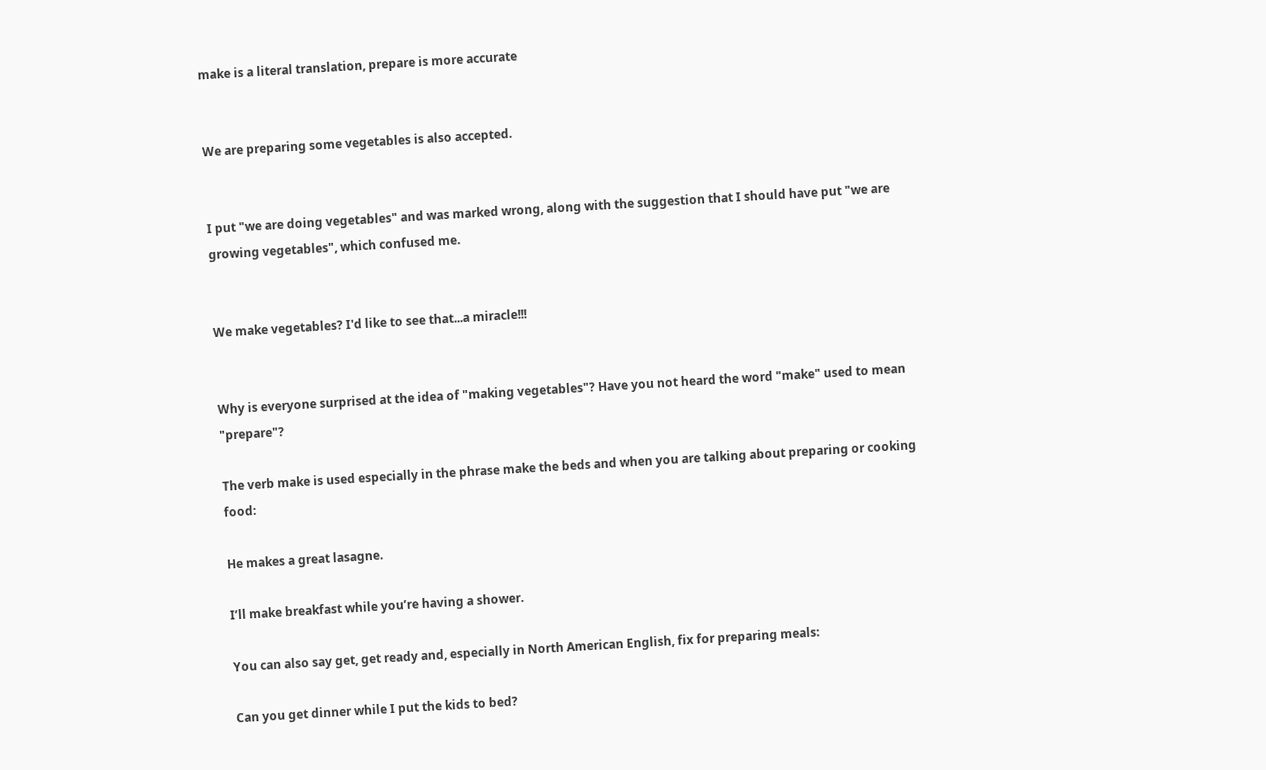make is a literal translation, prepare is more accurate


We are preparing some vegetables is also accepted.


I put "we are doing vegetables" and was marked wrong, along with the suggestion that I should have put "we are growing vegetables", which confused me.


We make vegetables? I'd like to see that...a miracle!!!


Why is everyone surprised at the idea of "making vegetables"? Have you not heard the word "make" used to mean "prepare"?

The verb make is used especially in the phrase make the beds and when you are talking about preparing or cooking food:

He makes a great lasagne.

I’ll make breakfast while you’re having a shower.

You can also say get, get ready and, especially in North American English, fix for preparing meals:

Can you get dinner while I put the kids to bed?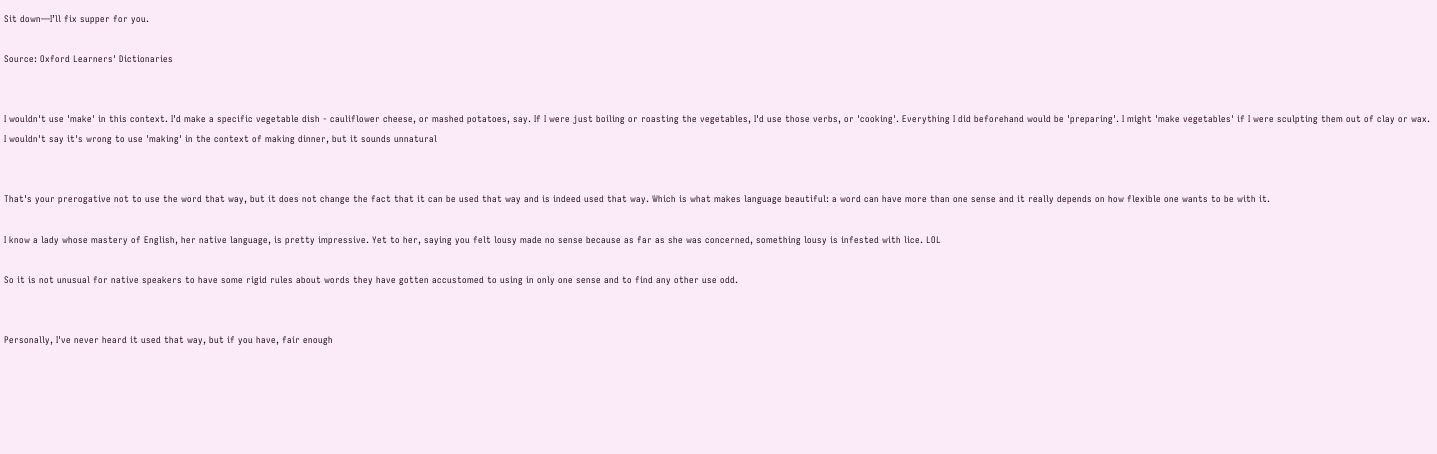Sit down—I’ll fix supper for you.

Source: Oxford Learners' Dictionaries


I wouldn't use 'make' in this context. I'd make a specific vegetable dish - cauliflower cheese, or mashed potatoes, say. If I were just boiling or roasting the vegetables, I'd use those verbs, or 'cooking'. Everything I did beforehand would be 'preparing'. I might 'make vegetables' if I were sculpting them out of clay or wax. I wouldn't say it's wrong to use 'making' in the context of making dinner, but it sounds unnatural


That's your prerogative not to use the word that way, but it does not change the fact that it can be used that way and is indeed used that way. Which is what makes language beautiful: a word can have more than one sense and it really depends on how flexible one wants to be with it.

I know a lady whose mastery of English, her native language, is pretty impressive. Yet to her, saying you felt lousy made no sense because as far as she was concerned, something lousy is infested with lice. LOL

So it is not unusual for native speakers to have some rigid rules about words they have gotten accustomed to using in only one sense and to find any other use odd.


Personally, I've never heard it used that way, but if you have, fair enough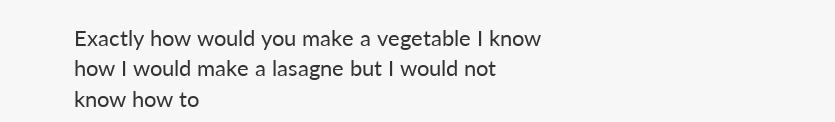Exactly how would you make a vegetable I know how I would make a lasagne but I would not know how to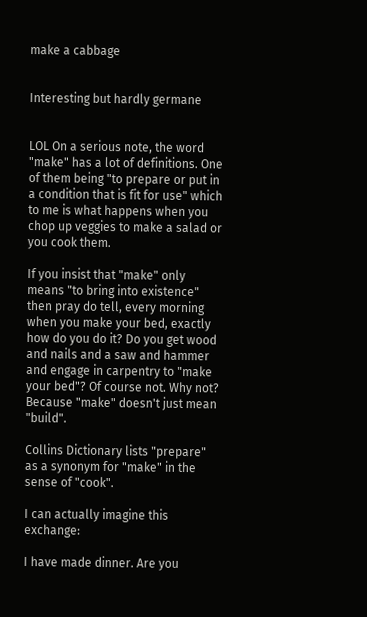make a cabbage


Interesting but hardly germane


LOL On a serious note, the word "make" has a lot of definitions. One of them being "to prepare or put in a condition that is fit for use" which to me is what happens when you chop up veggies to make a salad or you cook them.

If you insist that "make" only means "to bring into existence" then pray do tell, every morning when you make your bed, exactly how do you do it? Do you get wood and nails and a saw and hammer and engage in carpentry to "make your bed"? Of course not. Why not? Because "make" doesn't just mean "build".

Collins Dictionary lists "prepare" as a synonym for "make" in the sense of "cook".

I can actually imagine this exchange:

I have made dinner. Are you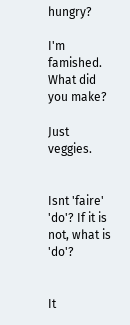hungry?

I'm famished. What did you make?

Just veggies.


Isnt 'faire' 'do'? If it is not, what is 'do'?


It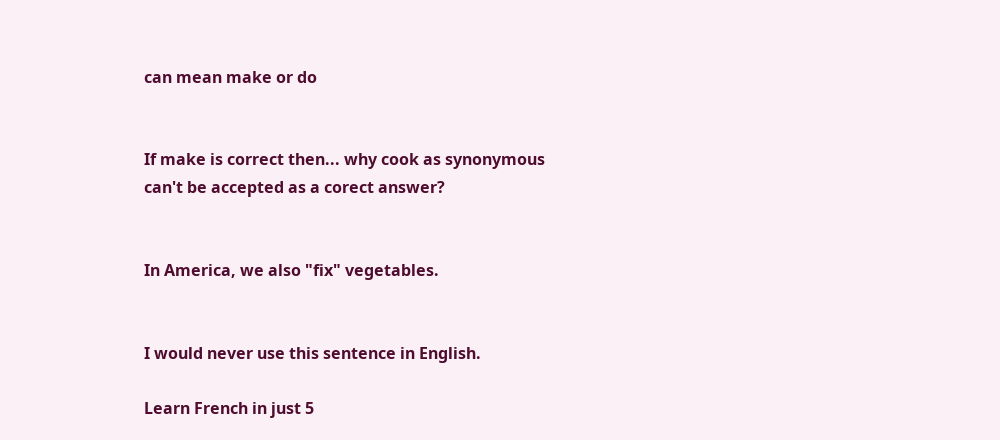can mean make or do


If make is correct then... why cook as synonymous can't be accepted as a corect answer?


In America, we also "fix" vegetables.


I would never use this sentence in English.

Learn French in just 5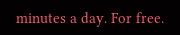minutes a day. For free.